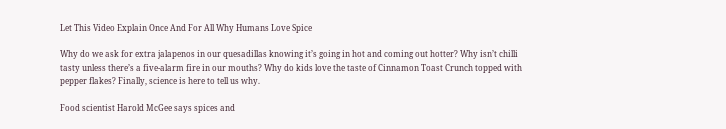Let This Video Explain Once And For All Why Humans Love Spice

Why do we ask for extra jalapenos in our quesadillas knowing it’s going in hot and coming out hotter? Why isn’t chilli tasty unless there’s a five-alarm fire in our mouths? Why do kids love the taste of Cinnamon Toast Crunch topped with pepper flakes? Finally, science is here to tell us why.

Food scientist Harold McGee says spices and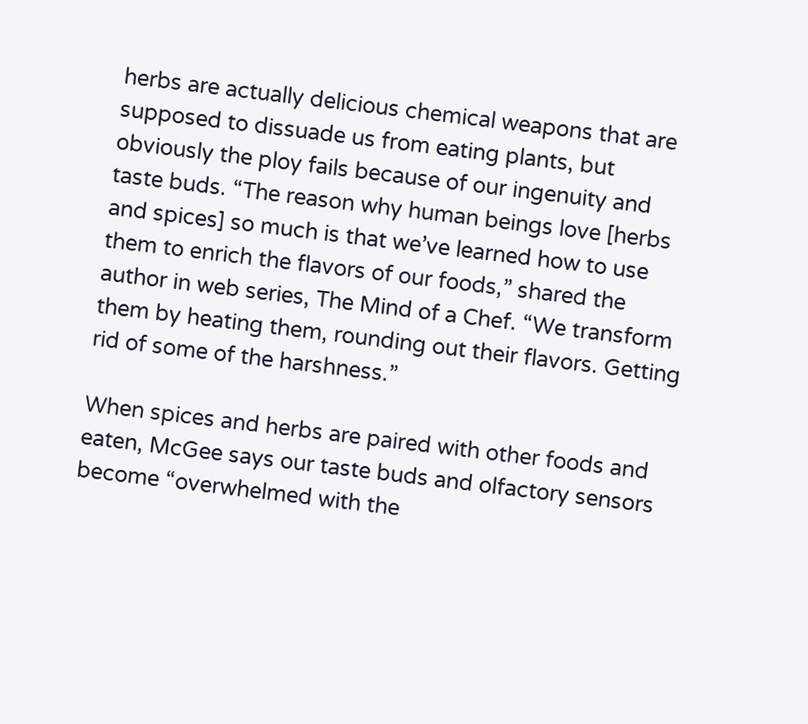herbs are actually delicious chemical weapons that are supposed to dissuade us from eating plants, but obviously the ploy fails because of our ingenuity and taste buds. “The reason why human beings love [herbs and spices] so much is that we’ve learned how to use them to enrich the flavors of our foods,” shared the author in web series, The Mind of a Chef. “We transform them by heating them, rounding out their flavors. Getting rid of some of the harshness.”

When spices and herbs are paired with other foods and eaten, McGee says our taste buds and olfactory sensors become “overwhelmed with the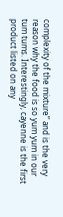complexity of the mixture” and is the very reason why the food is so yum yum in our tum tums. Interestingly, cayenne is the first product listed on any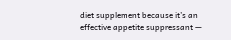diet supplement because it’s an effective appetite suppressant —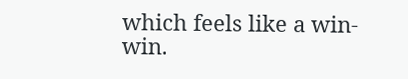which feels like a win-win.